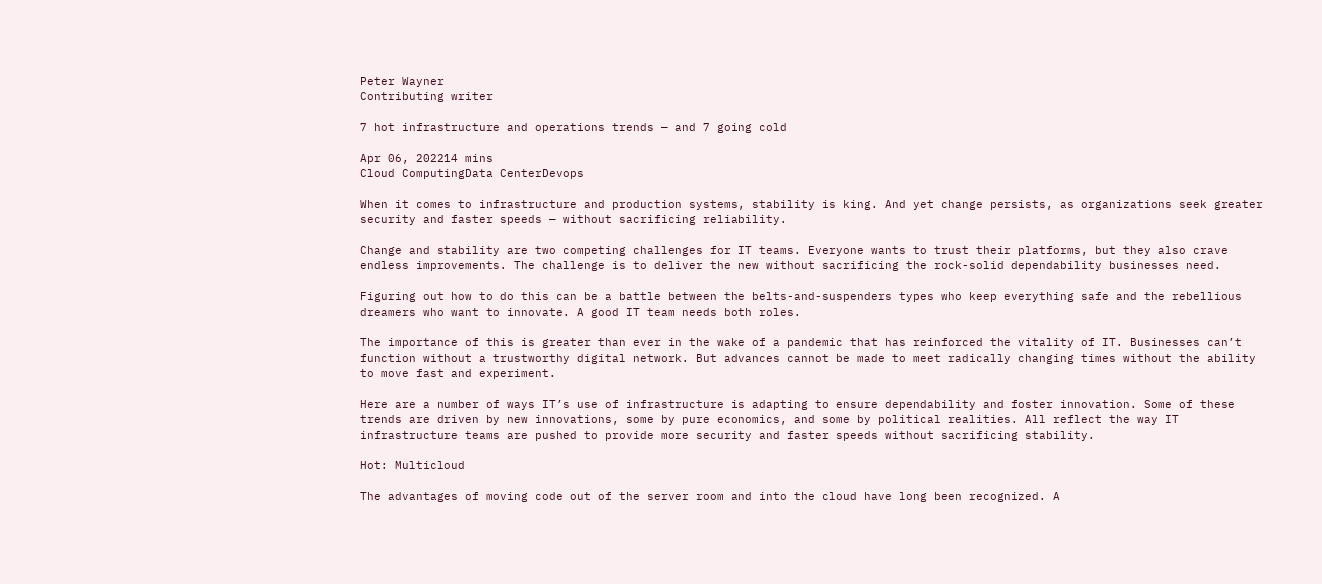Peter Wayner
Contributing writer

7 hot infrastructure and operations trends — and 7 going cold

Apr 06, 202214 mins
Cloud ComputingData CenterDevops

When it comes to infrastructure and production systems, stability is king. And yet change persists, as organizations seek greater security and faster speeds — without sacrificing reliability.

Change and stability are two competing challenges for IT teams. Everyone wants to trust their platforms, but they also crave endless improvements. The challenge is to deliver the new without sacrificing the rock-solid dependability businesses need.

Figuring out how to do this can be a battle between the belts-and-suspenders types who keep everything safe and the rebellious dreamers who want to innovate. A good IT team needs both roles.

The importance of this is greater than ever in the wake of a pandemic that has reinforced the vitality of IT. Businesses can’t function without a trustworthy digital network. But advances cannot be made to meet radically changing times without the ability to move fast and experiment.

Here are a number of ways IT’s use of infrastructure is adapting to ensure dependability and foster innovation. Some of these trends are driven by new innovations, some by pure economics, and some by political realities. All reflect the way IT infrastructure teams are pushed to provide more security and faster speeds without sacrificing stability.

Hot: Multicloud

The advantages of moving code out of the server room and into the cloud have long been recognized. A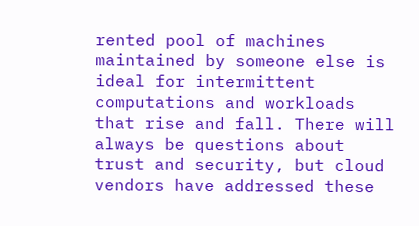rented pool of machines maintained by someone else is ideal for intermittent computations and workloads that rise and fall. There will always be questions about trust and security, but cloud vendors have addressed these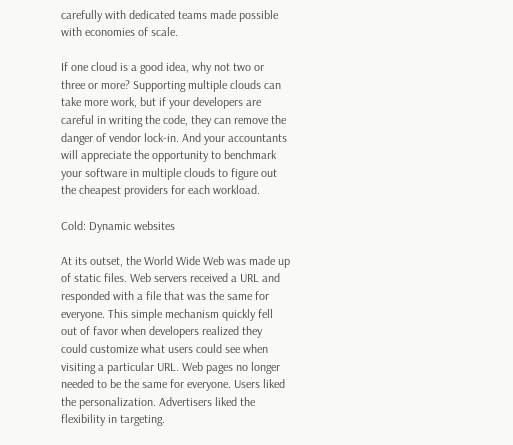carefully with dedicated teams made possible with economies of scale.

If one cloud is a good idea, why not two or three or more? Supporting multiple clouds can take more work, but if your developers are careful in writing the code, they can remove the danger of vendor lock-in. And your accountants will appreciate the opportunity to benchmark your software in multiple clouds to figure out the cheapest providers for each workload.

Cold: Dynamic websites

At its outset, the World Wide Web was made up of static files. Web servers received a URL and responded with a file that was the same for everyone. This simple mechanism quickly fell out of favor when developers realized they could customize what users could see when visiting a particular URL. Web pages no longer needed to be the same for everyone. Users liked the personalization. Advertisers liked the flexibility in targeting.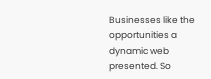Businesses like the opportunities a dynamic web presented. So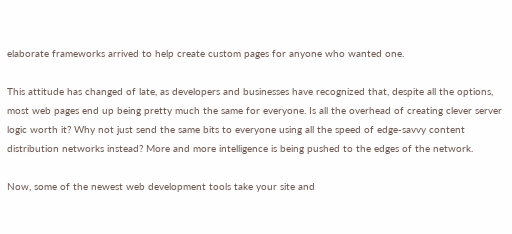elaborate frameworks arrived to help create custom pages for anyone who wanted one.

This attitude has changed of late, as developers and businesses have recognized that, despite all the options, most web pages end up being pretty much the same for everyone. Is all the overhead of creating clever server logic worth it? Why not just send the same bits to everyone using all the speed of edge-savvy content distribution networks instead? More and more intelligence is being pushed to the edges of the network.

Now, some of the newest web development tools take your site and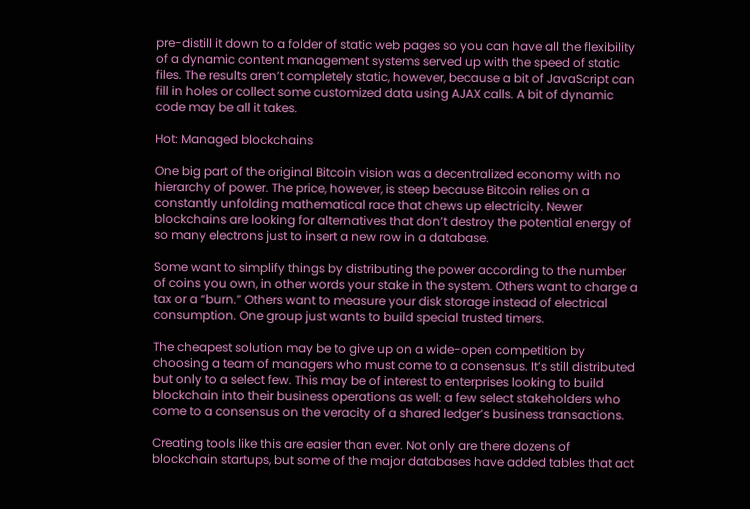pre-distill it down to a folder of static web pages so you can have all the flexibility of a dynamic content management systems served up with the speed of static files. The results aren’t completely static, however, because a bit of JavaScript can fill in holes or collect some customized data using AJAX calls. A bit of dynamic code may be all it takes.

Hot: Managed blockchains

One big part of the original Bitcoin vision was a decentralized economy with no hierarchy of power. The price, however, is steep because Bitcoin relies on a constantly unfolding mathematical race that chews up electricity. Newer blockchains are looking for alternatives that don’t destroy the potential energy of so many electrons just to insert a new row in a database.

Some want to simplify things by distributing the power according to the number of coins you own, in other words your stake in the system. Others want to charge a tax or a “burn.” Others want to measure your disk storage instead of electrical consumption. One group just wants to build special trusted timers.

The cheapest solution may be to give up on a wide-open competition by choosing a team of managers who must come to a consensus. It’s still distributed but only to a select few. This may be of interest to enterprises looking to build blockchain into their business operations as well: a few select stakeholders who come to a consensus on the veracity of a shared ledger’s business transactions.

Creating tools like this are easier than ever. Not only are there dozens of blockchain startups, but some of the major databases have added tables that act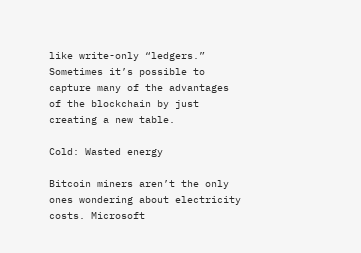like write-only “ledgers.” Sometimes it’s possible to capture many of the advantages of the blockchain by just creating a new table.

Cold: Wasted energy

Bitcoin miners aren’t the only ones wondering about electricity costs. Microsoft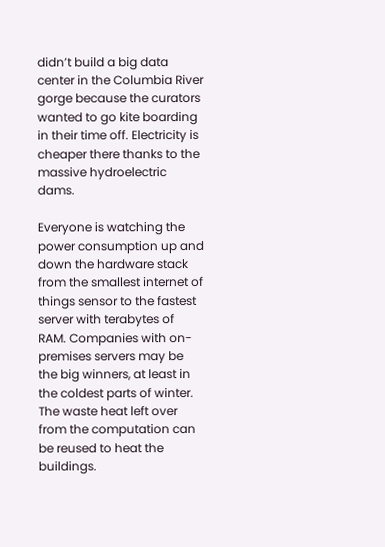didn’t build a big data center in the Columbia River gorge because the curators wanted to go kite boarding in their time off. Electricity is cheaper there thanks to the massive hydroelectric dams.

Everyone is watching the power consumption up and down the hardware stack from the smallest internet of things sensor to the fastest server with terabytes of RAM. Companies with on-premises servers may be the big winners, at least in the coldest parts of winter. The waste heat left over from the computation can be reused to heat the buildings.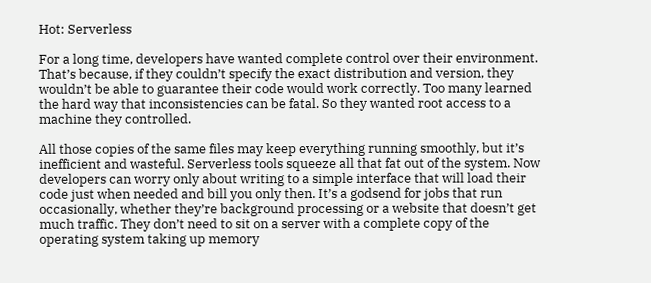Hot: Serverless

For a long time, developers have wanted complete control over their environment. That’s because, if they couldn’t specify the exact distribution and version, they wouldn’t be able to guarantee their code would work correctly. Too many learned the hard way that inconsistencies can be fatal. So they wanted root access to a machine they controlled.

All those copies of the same files may keep everything running smoothly, but it’s inefficient and wasteful. Serverless tools squeeze all that fat out of the system. Now developers can worry only about writing to a simple interface that will load their code just when needed and bill you only then. It’s a godsend for jobs that run occasionally, whether they’re background processing or a website that doesn’t get much traffic. They don’t need to sit on a server with a complete copy of the operating system taking up memory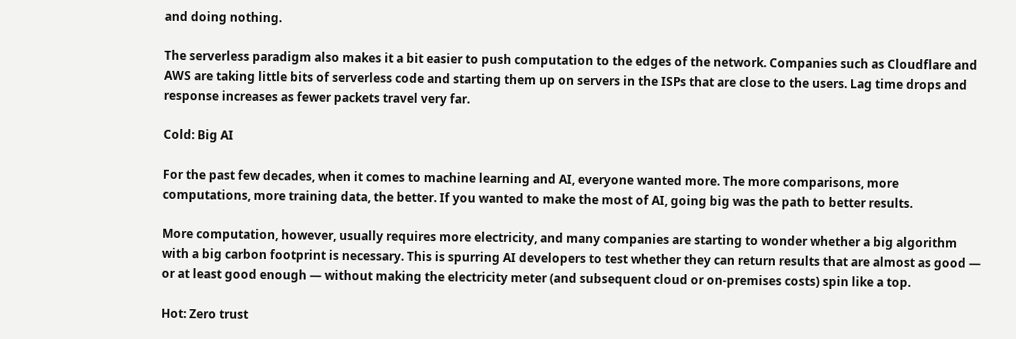and doing nothing.

The serverless paradigm also makes it a bit easier to push computation to the edges of the network. Companies such as Cloudflare and AWS are taking little bits of serverless code and starting them up on servers in the ISPs that are close to the users. Lag time drops and response increases as fewer packets travel very far.

Cold: Big AI

For the past few decades, when it comes to machine learning and AI, everyone wanted more. The more comparisons, more computations, more training data, the better. If you wanted to make the most of AI, going big was the path to better results.

More computation, however, usually requires more electricity, and many companies are starting to wonder whether a big algorithm with a big carbon footprint is necessary. This is spurring AI developers to test whether they can return results that are almost as good — or at least good enough — without making the electricity meter (and subsequent cloud or on-premises costs) spin like a top.

Hot: Zero trust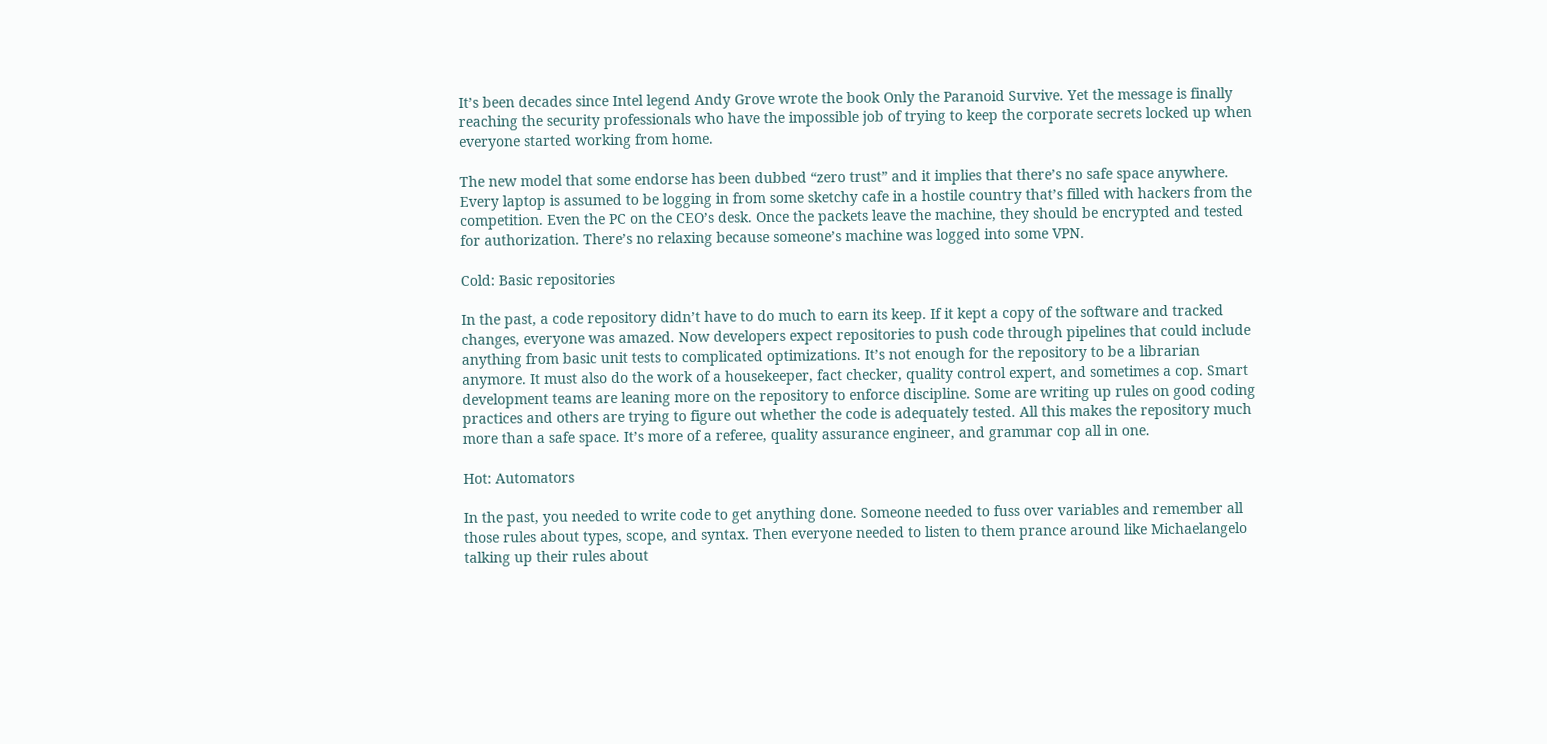It’s been decades since Intel legend Andy Grove wrote the book Only the Paranoid Survive. Yet the message is finally reaching the security professionals who have the impossible job of trying to keep the corporate secrets locked up when everyone started working from home.

The new model that some endorse has been dubbed “zero trust” and it implies that there’s no safe space anywhere. Every laptop is assumed to be logging in from some sketchy cafe in a hostile country that’s filled with hackers from the competition. Even the PC on the CEO’s desk. Once the packets leave the machine, they should be encrypted and tested for authorization. There’s no relaxing because someone’s machine was logged into some VPN.

Cold: Basic repositories

In the past, a code repository didn’t have to do much to earn its keep. If it kept a copy of the software and tracked changes, everyone was amazed. Now developers expect repositories to push code through pipelines that could include anything from basic unit tests to complicated optimizations. It’s not enough for the repository to be a librarian anymore. It must also do the work of a housekeeper, fact checker, quality control expert, and sometimes a cop. Smart development teams are leaning more on the repository to enforce discipline. Some are writing up rules on good coding practices and others are trying to figure out whether the code is adequately tested. All this makes the repository much more than a safe space. It’s more of a referee, quality assurance engineer, and grammar cop all in one.

Hot: Automators

In the past, you needed to write code to get anything done. Someone needed to fuss over variables and remember all those rules about types, scope, and syntax. Then everyone needed to listen to them prance around like Michaelangelo talking up their rules about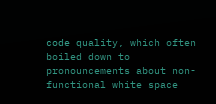code quality, which often boiled down to pronouncements about non-functional white space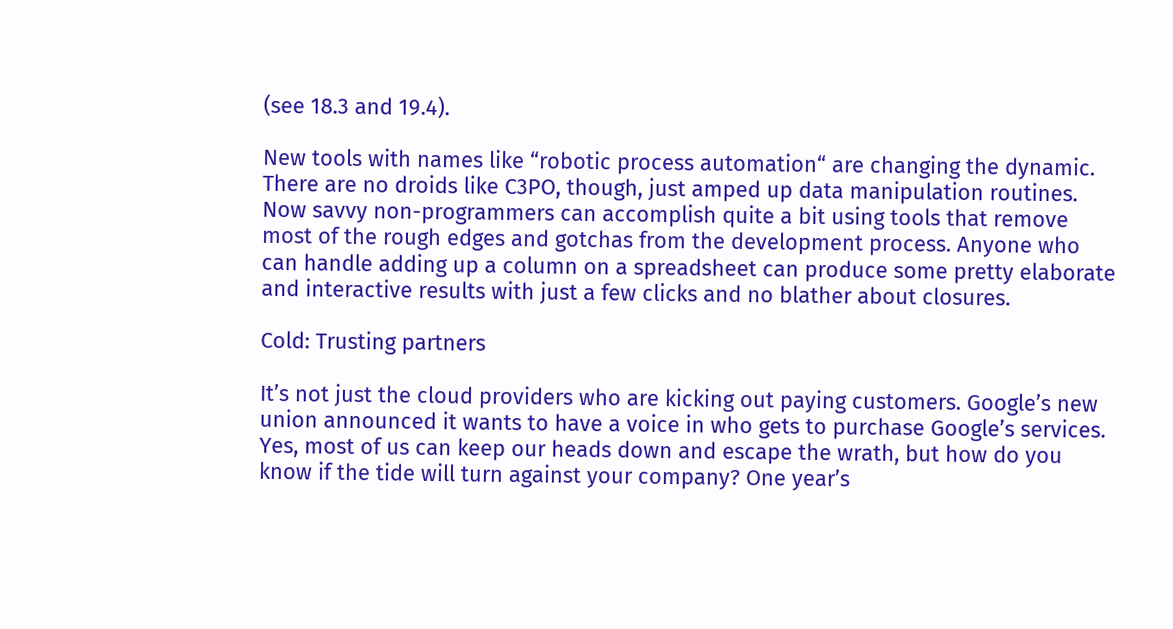(see 18.3 and 19.4).

New tools with names like “robotic process automation“ are changing the dynamic. There are no droids like C3PO, though, just amped up data manipulation routines. Now savvy non-programmers can accomplish quite a bit using tools that remove most of the rough edges and gotchas from the development process. Anyone who can handle adding up a column on a spreadsheet can produce some pretty elaborate and interactive results with just a few clicks and no blather about closures.

Cold: Trusting partners

It’s not just the cloud providers who are kicking out paying customers. Google’s new union announced it wants to have a voice in who gets to purchase Google’s services. Yes, most of us can keep our heads down and escape the wrath, but how do you know if the tide will turn against your company? One year’s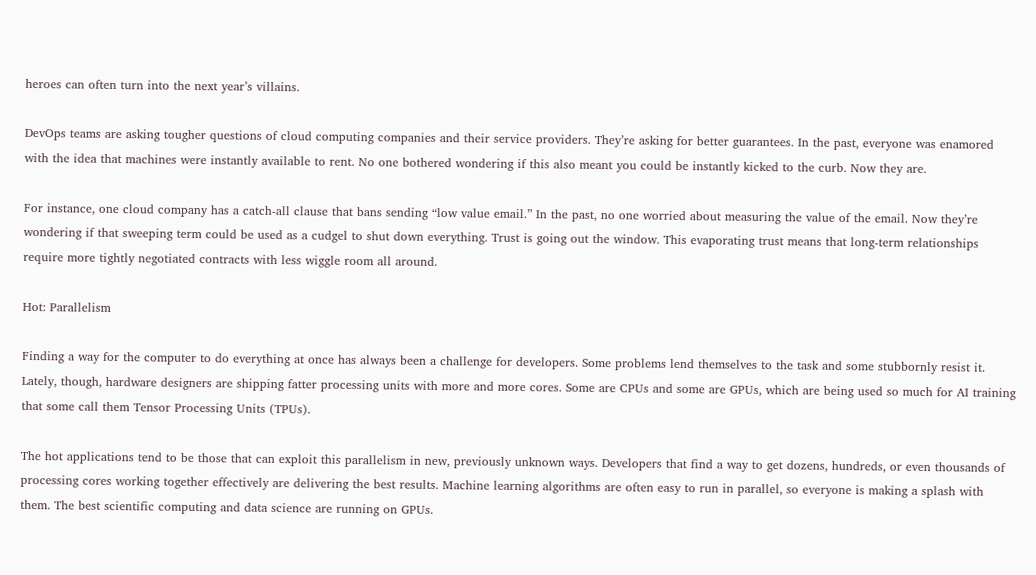heroes can often turn into the next year’s villains.

DevOps teams are asking tougher questions of cloud computing companies and their service providers. They’re asking for better guarantees. In the past, everyone was enamored with the idea that machines were instantly available to rent. No one bothered wondering if this also meant you could be instantly kicked to the curb. Now they are.

For instance, one cloud company has a catch-all clause that bans sending “low value email.” In the past, no one worried about measuring the value of the email. Now they’re wondering if that sweeping term could be used as a cudgel to shut down everything. Trust is going out the window. This evaporating trust means that long-term relationships require more tightly negotiated contracts with less wiggle room all around.

Hot: Parallelism

Finding a way for the computer to do everything at once has always been a challenge for developers. Some problems lend themselves to the task and some stubbornly resist it. Lately, though, hardware designers are shipping fatter processing units with more and more cores. Some are CPUs and some are GPUs, which are being used so much for AI training that some call them Tensor Processing Units (TPUs).

The hot applications tend to be those that can exploit this parallelism in new, previously unknown ways. Developers that find a way to get dozens, hundreds, or even thousands of processing cores working together effectively are delivering the best results. Machine learning algorithms are often easy to run in parallel, so everyone is making a splash with them. The best scientific computing and data science are running on GPUs.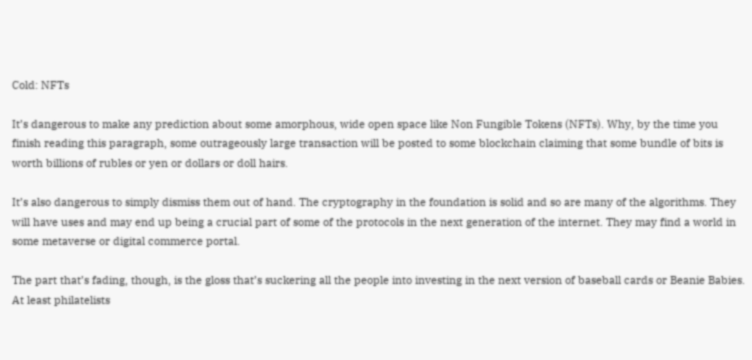Cold: NFTs

It’s dangerous to make any prediction about some amorphous, wide open space like Non Fungible Tokens (NFTs). Why, by the time you finish reading this paragraph, some outrageously large transaction will be posted to some blockchain claiming that some bundle of bits is worth billions of rubles or yen or dollars or doll hairs.

It’s also dangerous to simply dismiss them out of hand. The cryptography in the foundation is solid and so are many of the algorithms. They will have uses and may end up being a crucial part of some of the protocols in the next generation of the internet. They may find a world in some metaverse or digital commerce portal.

The part that’s fading, though, is the gloss that’s suckering all the people into investing in the next version of baseball cards or Beanie Babies. At least philatelists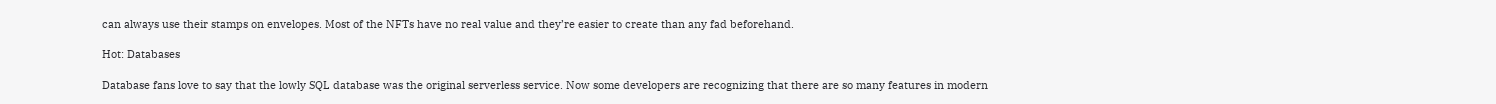can always use their stamps on envelopes. Most of the NFTs have no real value and they’re easier to create than any fad beforehand.

Hot: Databases

Database fans love to say that the lowly SQL database was the original serverless service. Now some developers are recognizing that there are so many features in modern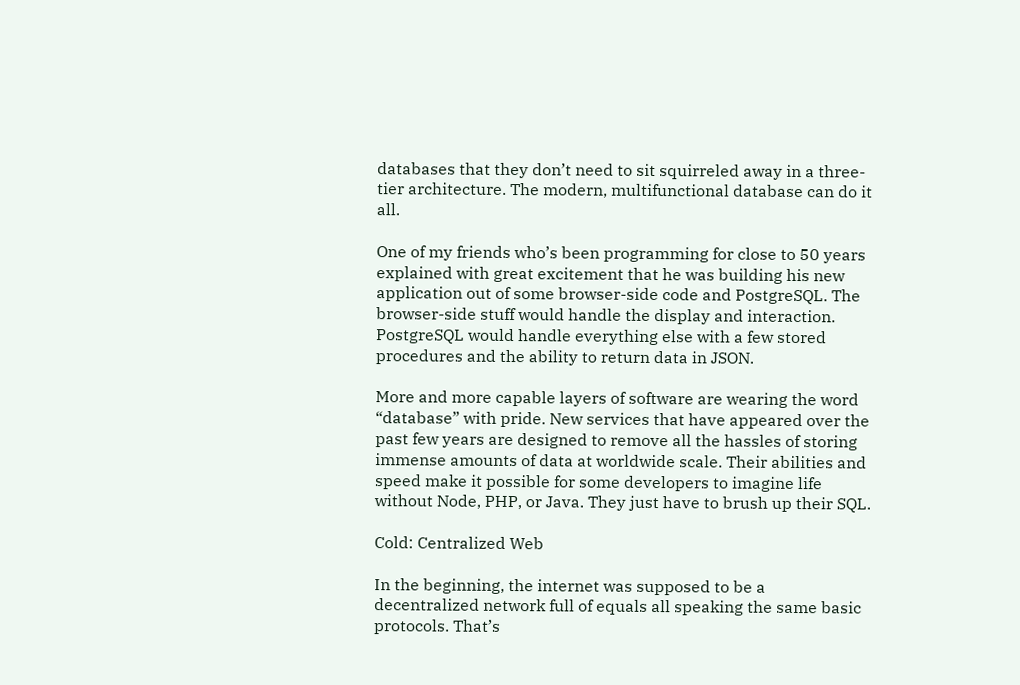databases that they don’t need to sit squirreled away in a three-tier architecture. The modern, multifunctional database can do it all.

One of my friends who’s been programming for close to 50 years explained with great excitement that he was building his new application out of some browser-side code and PostgreSQL. The browser-side stuff would handle the display and interaction. PostgreSQL would handle everything else with a few stored procedures and the ability to return data in JSON.

More and more capable layers of software are wearing the word “database” with pride. New services that have appeared over the past few years are designed to remove all the hassles of storing immense amounts of data at worldwide scale. Their abilities and speed make it possible for some developers to imagine life without Node, PHP, or Java. They just have to brush up their SQL.

Cold: Centralized Web

In the beginning, the internet was supposed to be a decentralized network full of equals all speaking the same basic protocols. That’s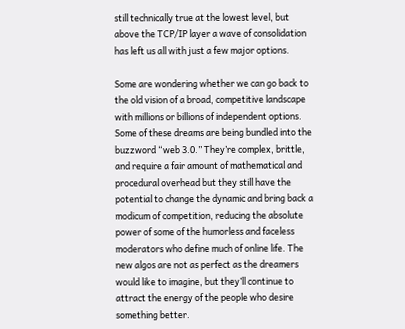still technically true at the lowest level, but above the TCP/IP layer a wave of consolidation has left us all with just a few major options.

Some are wondering whether we can go back to the old vision of a broad, competitive landscape with millions or billions of independent options. Some of these dreams are being bundled into the buzzword “web 3.0.” They’re complex, brittle, and require a fair amount of mathematical and procedural overhead but they still have the potential to change the dynamic and bring back a modicum of competition, reducing the absolute power of some of the humorless and faceless moderators who define much of online life. The new algos are not as perfect as the dreamers would like to imagine, but they’ll continue to attract the energy of the people who desire something better.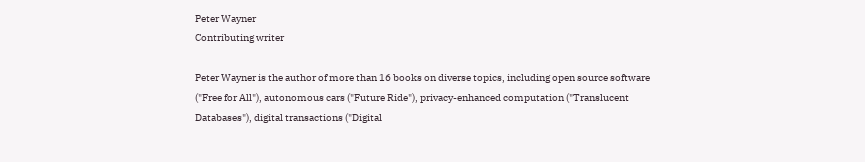Peter Wayner
Contributing writer

Peter Wayner is the author of more than 16 books on diverse topics, including open source software ("Free for All"), autonomous cars ("Future Ride"), privacy-enhanced computation ("Translucent Databases"), digital transactions ("Digital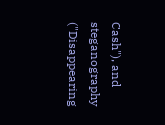Cash"), and steganography ("Disappearing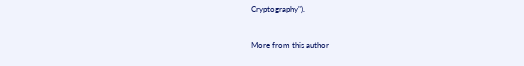Cryptography").

More from this author